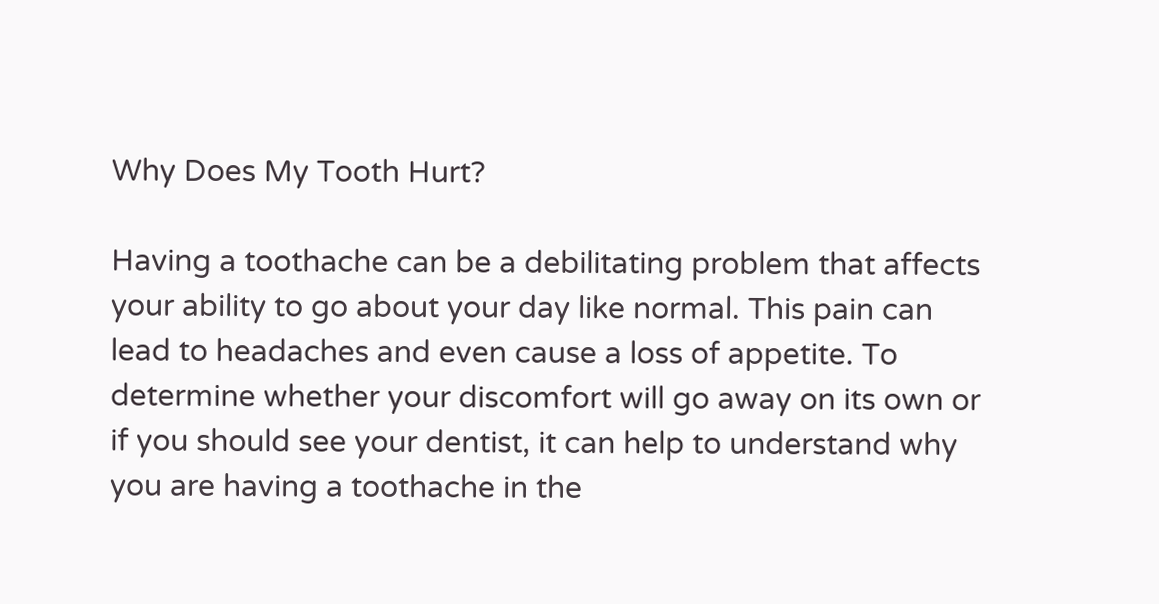Why Does My Tooth Hurt?

Having a toothache can be a debilitating problem that affects your ability to go about your day like normal. This pain can lead to headaches and even cause a loss of appetite. To determine whether your discomfort will go away on its own or if you should see your dentist, it can help to understand why you are having a toothache in the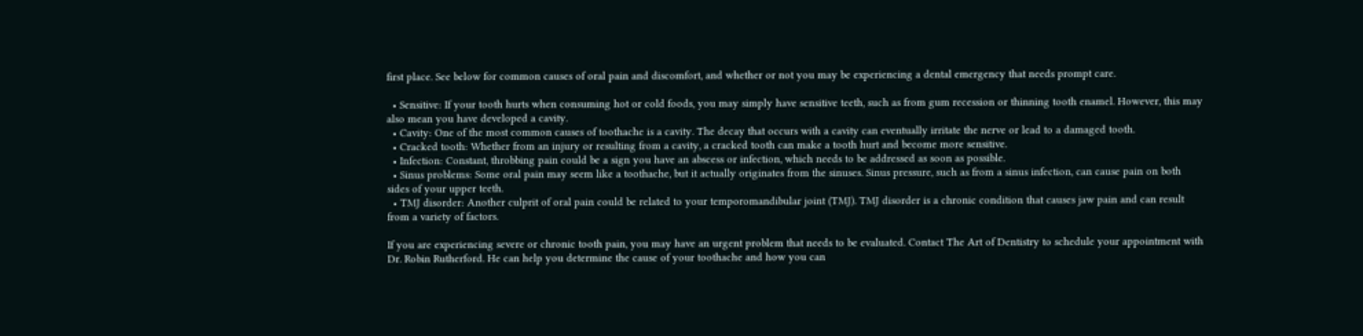first place. See below for common causes of oral pain and discomfort, and whether or not you may be experiencing a dental emergency that needs prompt care.

  • Sensitive: If your tooth hurts when consuming hot or cold foods, you may simply have sensitive teeth, such as from gum recession or thinning tooth enamel. However, this may also mean you have developed a cavity.
  • Cavity: One of the most common causes of toothache is a cavity. The decay that occurs with a cavity can eventually irritate the nerve or lead to a damaged tooth.
  • Cracked tooth: Whether from an injury or resulting from a cavity, a cracked tooth can make a tooth hurt and become more sensitive.
  • Infection: Constant, throbbing pain could be a sign you have an abscess or infection, which needs to be addressed as soon as possible.
  • Sinus problems: Some oral pain may seem like a toothache, but it actually originates from the sinuses. Sinus pressure, such as from a sinus infection, can cause pain on both sides of your upper teeth.
  • TMJ disorder: Another culprit of oral pain could be related to your temporomandibular joint (TMJ). TMJ disorder is a chronic condition that causes jaw pain and can result from a variety of factors.

If you are experiencing severe or chronic tooth pain, you may have an urgent problem that needs to be evaluated. Contact The Art of Dentistry to schedule your appointment with Dr. Robin Rutherford. He can help you determine the cause of your toothache and how you can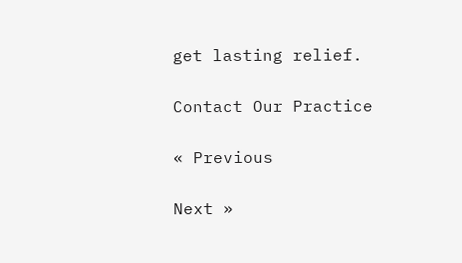get lasting relief.

Contact Our Practice

« Previous

Next »